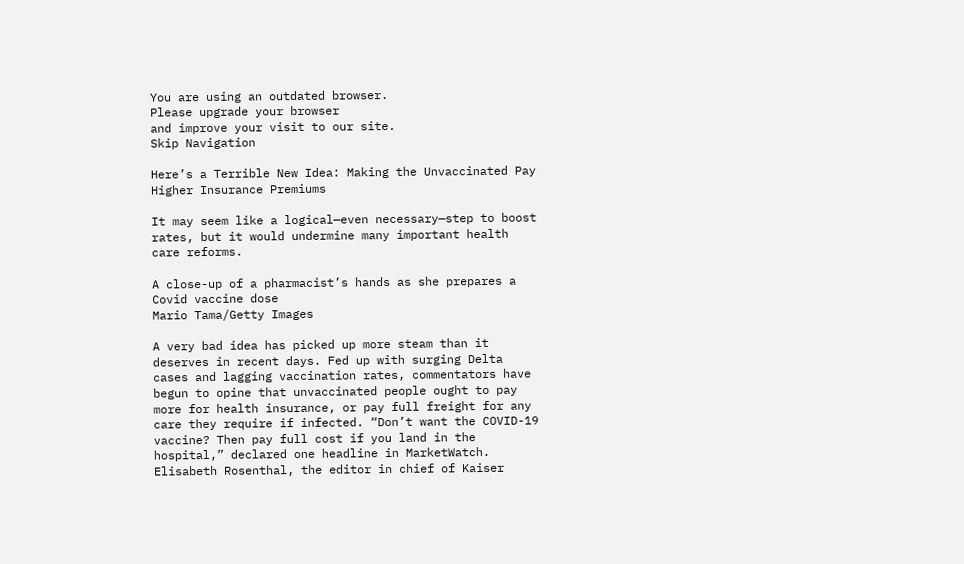You are using an outdated browser.
Please upgrade your browser
and improve your visit to our site.
Skip Navigation

Here’s a Terrible New Idea: Making the Unvaccinated Pay Higher Insurance Premiums

It may seem like a logical—even necessary—step to boost rates, but it would undermine many important health care reforms.

A close-up of a pharmacist’s hands as she prepares a Covid vaccine dose
Mario Tama/Getty Images

A very bad idea has picked up more steam than it deserves in recent days. Fed up with surging Delta cases and lagging vaccination rates, commentators have begun to opine that unvaccinated people ought to pay more for health insurance, or pay full freight for any care they require if infected. “Don’t want the COVID-19 vaccine? Then pay full cost if you land in the hospital,” declared one headline in MarketWatch. Elisabeth Rosenthal, the editor in chief of Kaiser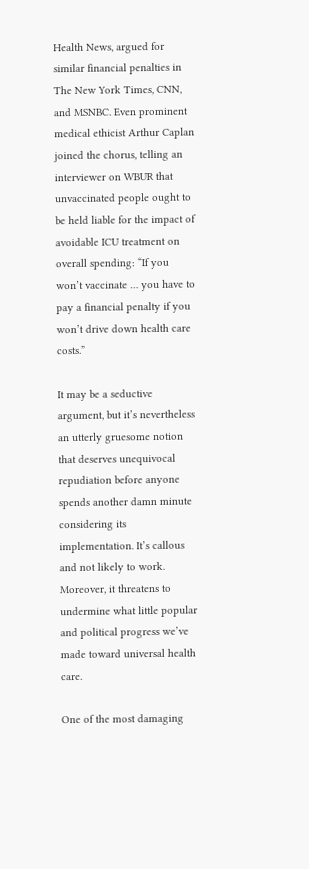Health News, argued for similar financial penalties in The New York Times, CNN, and MSNBC. Even prominent medical ethicist Arthur Caplan joined the chorus, telling an interviewer on WBUR that unvaccinated people ought to be held liable for the impact of avoidable ICU treatment on overall spending: “If you won’t vaccinate … you have to pay a financial penalty if you won’t drive down health care costs.”

It may be a seductive argument, but it’s nevertheless an utterly gruesome notion that deserves unequivocal repudiation before anyone spends another damn minute considering its implementation. It’s callous and not likely to work. Moreover, it threatens to undermine what little popular and political progress we’ve made toward universal health care.

One of the most damaging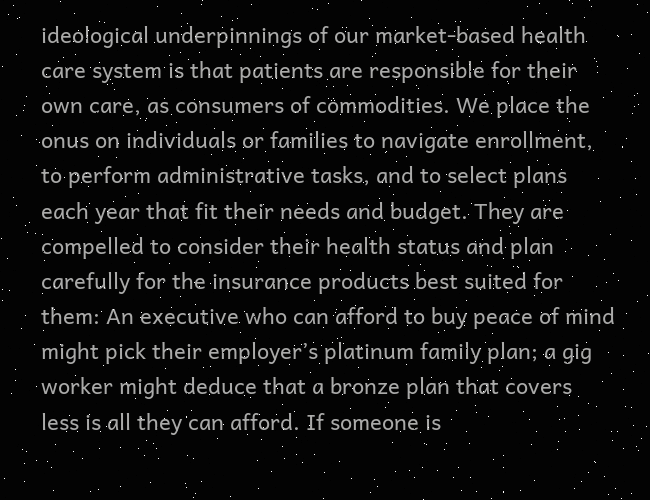ideological underpinnings of our market-based health care system is that patients are responsible for their own care, as consumers of commodities. We place the onus on individuals or families to navigate enrollment, to perform administrative tasks, and to select plans each year that fit their needs and budget. They are compelled to consider their health status and plan carefully for the insurance products best suited for them: An executive who can afford to buy peace of mind might pick their employer’s platinum family plan; a gig worker might deduce that a bronze plan that covers less is all they can afford. If someone is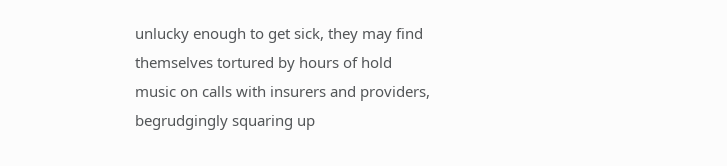unlucky enough to get sick, they may find themselves tortured by hours of hold music on calls with insurers and providers, begrudgingly squaring up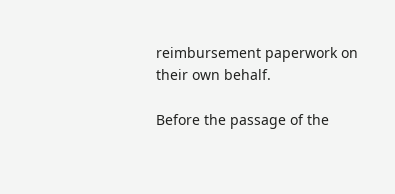reimbursement paperwork on their own behalf.

Before the passage of the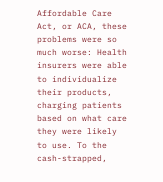Affordable Care Act, or ACA, these problems were so much worse: Health insurers were able to individualize their products, charging patients based on what care they were likely to use. To the cash-strapped,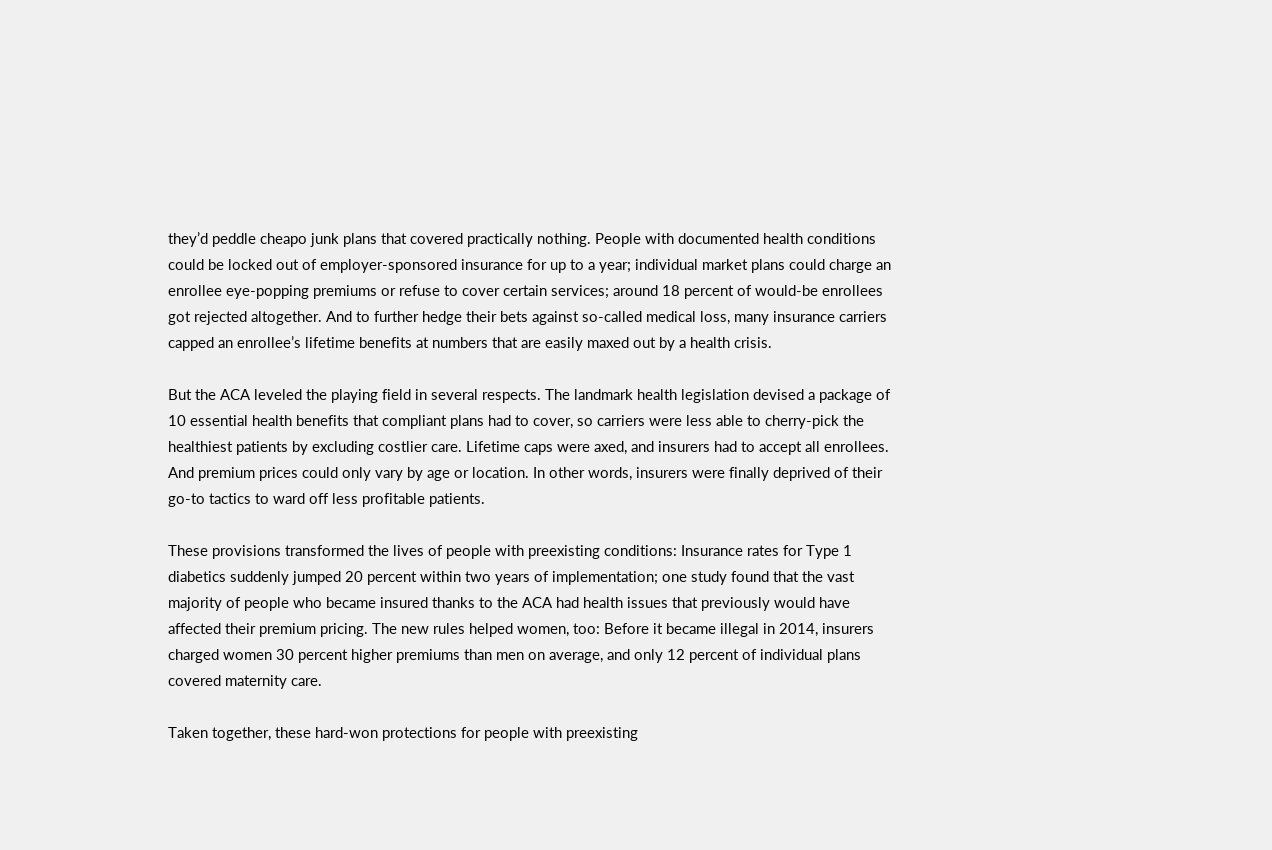they’d peddle cheapo junk plans that covered practically nothing. People with documented health conditions could be locked out of employer-sponsored insurance for up to a year; individual market plans could charge an enrollee eye-popping premiums or refuse to cover certain services; around 18 percent of would-be enrollees got rejected altogether. And to further hedge their bets against so-called medical loss, many insurance carriers capped an enrollee’s lifetime benefits at numbers that are easily maxed out by a health crisis.

But the ACA leveled the playing field in several respects. The landmark health legislation devised a package of 10 essential health benefits that compliant plans had to cover, so carriers were less able to cherry-pick the healthiest patients by excluding costlier care. Lifetime caps were axed, and insurers had to accept all enrollees. And premium prices could only vary by age or location. In other words, insurers were finally deprived of their go-to tactics to ward off less profitable patients.

These provisions transformed the lives of people with preexisting conditions: Insurance rates for Type 1 diabetics suddenly jumped 20 percent within two years of implementation; one study found that the vast majority of people who became insured thanks to the ACA had health issues that previously would have affected their premium pricing. The new rules helped women, too: Before it became illegal in 2014, insurers charged women 30 percent higher premiums than men on average, and only 12 percent of individual plans covered maternity care.

Taken together, these hard-won protections for people with preexisting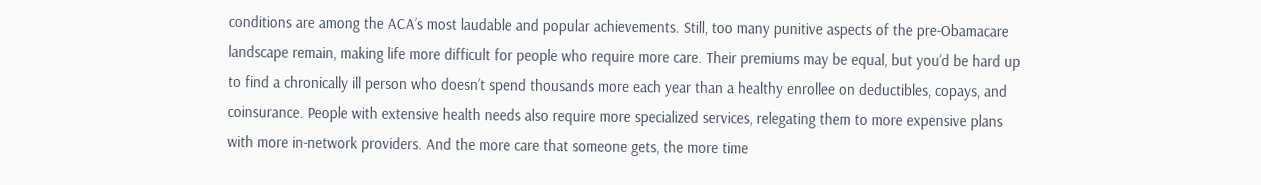conditions are among the ACA’s most laudable and popular achievements. Still, too many punitive aspects of the pre-Obamacare landscape remain, making life more difficult for people who require more care. Their premiums may be equal, but you’d be hard up to find a chronically ill person who doesn’t spend thousands more each year than a healthy enrollee on deductibles, copays, and coinsurance. People with extensive health needs also require more specialized services, relegating them to more expensive plans with more in-network providers. And the more care that someone gets, the more time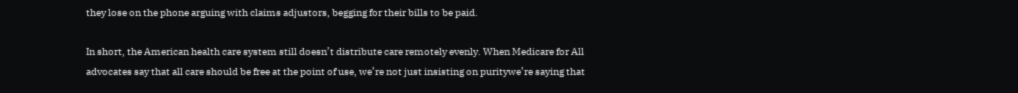they lose on the phone arguing with claims adjustors, begging for their bills to be paid.

In short, the American health care system still doesn’t distribute care remotely evenly. When Medicare for All advocates say that all care should be free at the point of use, we’re not just insisting on puritywe’re saying that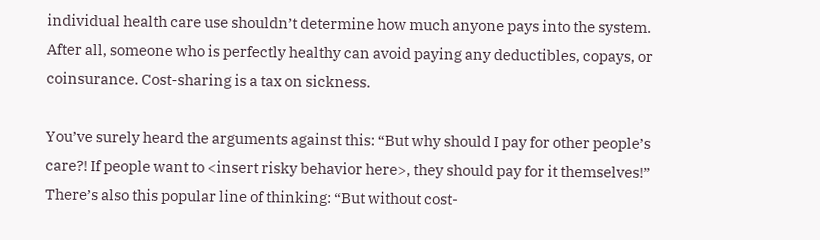individual health care use shouldn’t determine how much anyone pays into the system. After all, someone who is perfectly healthy can avoid paying any deductibles, copays, or coinsurance. Cost-sharing is a tax on sickness.

You’ve surely heard the arguments against this: “But why should I pay for other people’s care?! If people want to <insert risky behavior here>, they should pay for it themselves!” There’s also this popular line of thinking: “But without cost-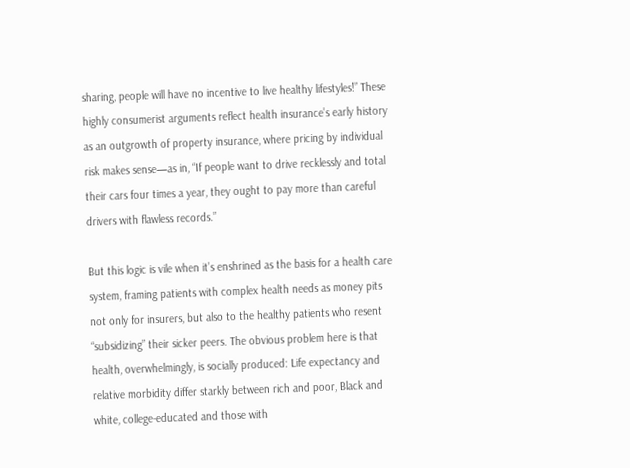sharing, people will have no incentive to live healthy lifestyles!” These highly consumerist arguments reflect health insurance’s early history as an outgrowth of property insurance, where pricing by individual risk makes sense—as in, “If people want to drive recklessly and total their cars four times a year, they ought to pay more than careful drivers with flawless records.”

But this logic is vile when it’s enshrined as the basis for a health care system, framing patients with complex health needs as money pits not only for insurers, but also to the healthy patients who resent “subsidizing” their sicker peers. The obvious problem here is that health, overwhelmingly, is socially produced: Life expectancy and relative morbidity differ starkly between rich and poor, Black and white, college-educated and those with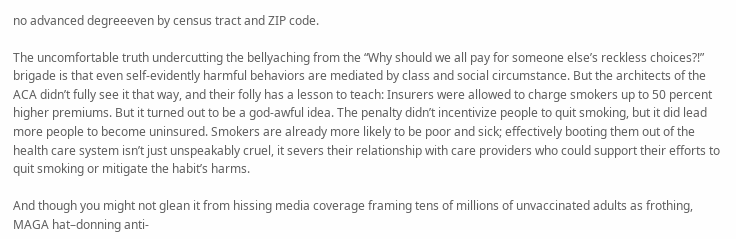no advanced degreeeven by census tract and ZIP code.

The uncomfortable truth undercutting the bellyaching from the “Why should we all pay for someone else’s reckless choices?!” brigade is that even self-evidently harmful behaviors are mediated by class and social circumstance. But the architects of the ACA didn’t fully see it that way, and their folly has a lesson to teach: Insurers were allowed to charge smokers up to 50 percent higher premiums. But it turned out to be a god-awful idea. The penalty didn’t incentivize people to quit smoking, but it did lead more people to become uninsured. Smokers are already more likely to be poor and sick; effectively booting them out of the health care system isn’t just unspeakably cruel, it severs their relationship with care providers who could support their efforts to quit smoking or mitigate the habit’s harms.

And though you might not glean it from hissing media coverage framing tens of millions of unvaccinated adults as frothing, MAGA hat–donning anti-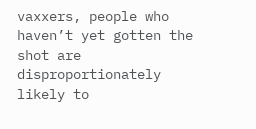vaxxers, people who haven’t yet gotten the shot are disproportionately likely to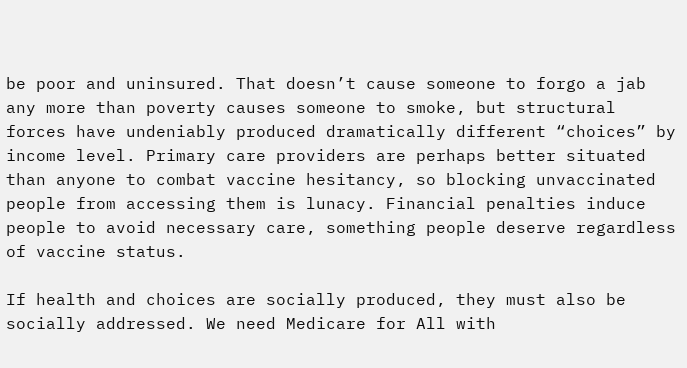be poor and uninsured. That doesn’t cause someone to forgo a jab any more than poverty causes someone to smoke, but structural forces have undeniably produced dramatically different “choices” by income level. Primary care providers are perhaps better situated than anyone to combat vaccine hesitancy, so blocking unvaccinated people from accessing them is lunacy. Financial penalties induce people to avoid necessary care, something people deserve regardless of vaccine status.

If health and choices are socially produced, they must also be socially addressed. We need Medicare for All with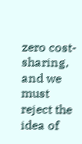zero cost-sharing, and we must reject the idea of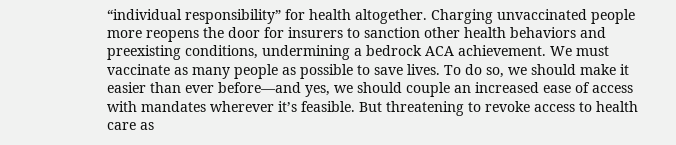“individual responsibility” for health altogether. Charging unvaccinated people more reopens the door for insurers to sanction other health behaviors and preexisting conditions, undermining a bedrock ACA achievement. We must vaccinate as many people as possible to save lives. To do so, we should make it easier than ever before—and yes, we should couple an increased ease of access with mandates wherever it’s feasible. But threatening to revoke access to health care as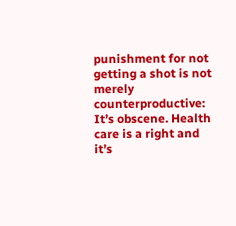punishment for not getting a shot is not merely counterproductive: It’s obscene. Health care is a right and it’s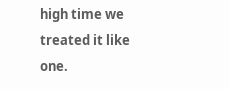high time we treated it like one.